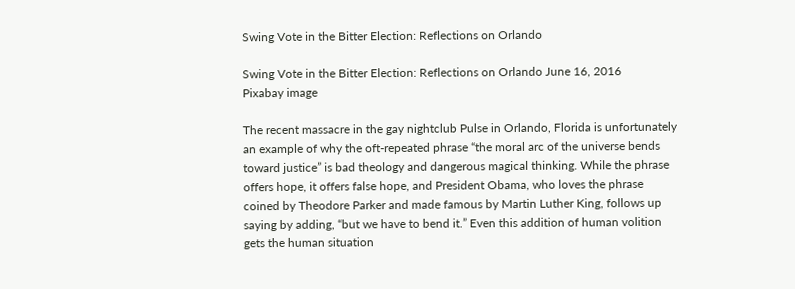Swing Vote in the Bitter Election: Reflections on Orlando

Swing Vote in the Bitter Election: Reflections on Orlando June 16, 2016
Pixabay image

The recent massacre in the gay nightclub Pulse in Orlando, Florida is unfortunately an example of why the oft-repeated phrase “the moral arc of the universe bends toward justice” is bad theology and dangerous magical thinking. While the phrase offers hope, it offers false hope, and President Obama, who loves the phrase coined by Theodore Parker and made famous by Martin Luther King, follows up saying by adding, “but we have to bend it.” Even this addition of human volition gets the human situation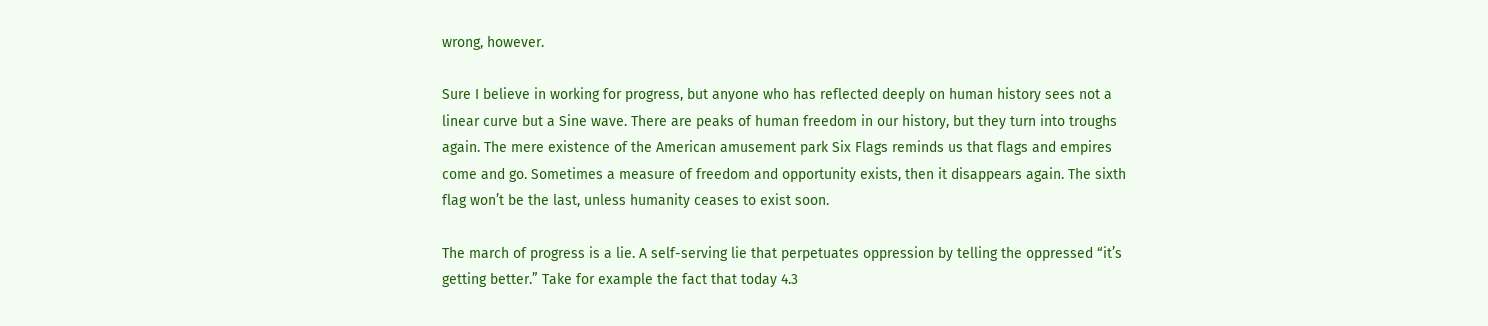wrong, however.

Sure I believe in working for progress, but anyone who has reflected deeply on human history sees not a linear curve but a Sine wave. There are peaks of human freedom in our history, but they turn into troughs again. The mere existence of the American amusement park Six Flags reminds us that flags and empires come and go. Sometimes a measure of freedom and opportunity exists, then it disappears again. The sixth flag won’t be the last, unless humanity ceases to exist soon.

The march of progress is a lie. A self-serving lie that perpetuates oppression by telling the oppressed “it’s getting better.” Take for example the fact that today 4.3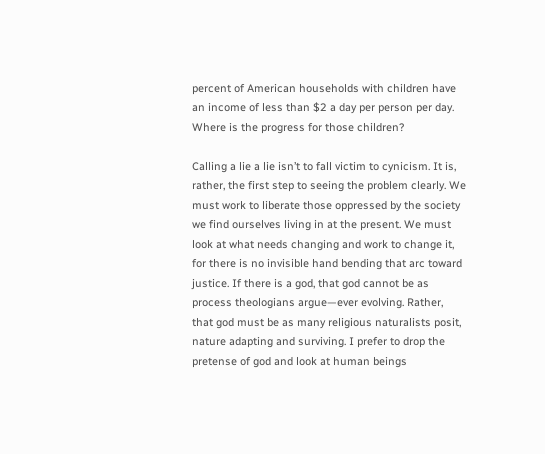percent of American households with children have an income of less than $2 a day per person per day. Where is the progress for those children?

Calling a lie a lie isn’t to fall victim to cynicism. It is, rather, the first step to seeing the problem clearly. We must work to liberate those oppressed by the society we find ourselves living in at the present. We must look at what needs changing and work to change it, for there is no invisible hand bending that arc toward justice. If there is a god, that god cannot be as process theologians argue—ever evolving. Rather, that god must be as many religious naturalists posit, nature adapting and surviving. I prefer to drop the pretense of god and look at human beings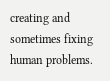creating and sometimes fixing human problems.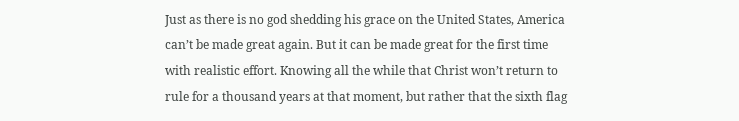Just as there is no god shedding his grace on the United States, America can’t be made great again. But it can be made great for the first time with realistic effort. Knowing all the while that Christ won’t return to rule for a thousand years at that moment, but rather that the sixth flag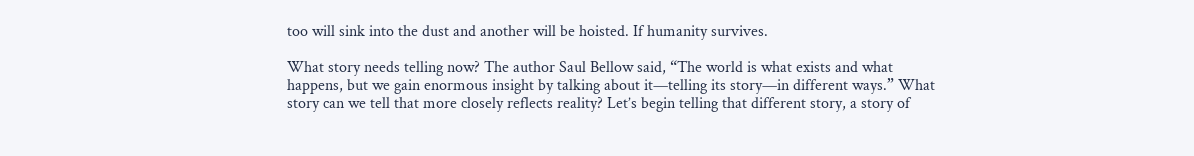too will sink into the dust and another will be hoisted. If humanity survives.

What story needs telling now? The author Saul Bellow said, “The world is what exists and what happens, but we gain enormous insight by talking about it—telling its story—in different ways.” What story can we tell that more closely reflects reality? Let’s begin telling that different story, a story of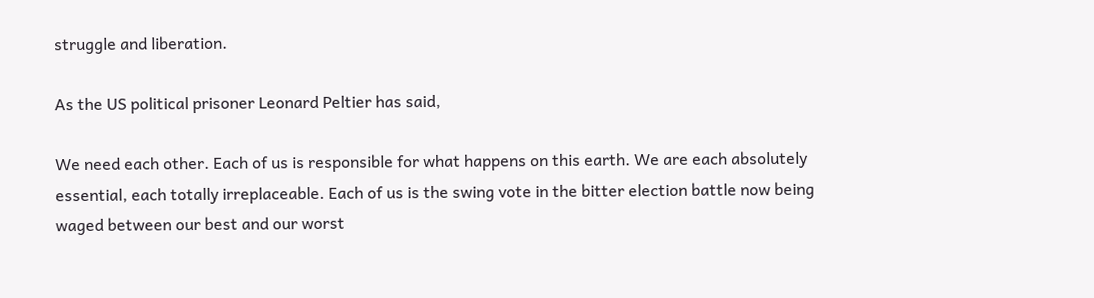struggle and liberation.

As the US political prisoner Leonard Peltier has said,

We need each other. Each of us is responsible for what happens on this earth. We are each absolutely essential, each totally irreplaceable. Each of us is the swing vote in the bitter election battle now being waged between our best and our worst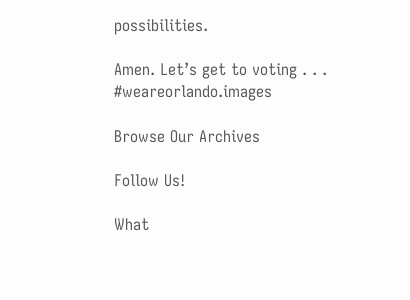possibilities.

Amen. Let’s get to voting . . . #weareorlando.images

Browse Our Archives

Follow Us!

What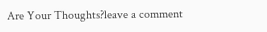Are Your Thoughts?leave a comment